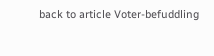back to article Voter-befuddling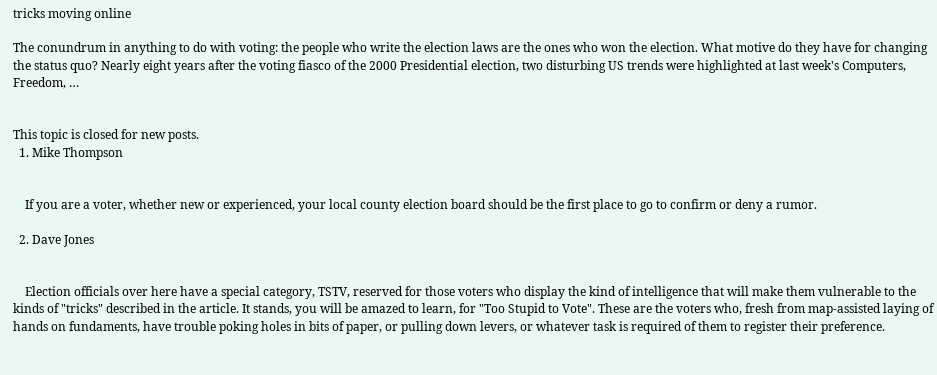tricks moving online

The conundrum in anything to do with voting: the people who write the election laws are the ones who won the election. What motive do they have for changing the status quo? Nearly eight years after the voting fiasco of the 2000 Presidential election, two disturbing US trends were highlighted at last week's Computers, Freedom, …


This topic is closed for new posts.
  1. Mike Thompson


    If you are a voter, whether new or experienced, your local county election board should be the first place to go to confirm or deny a rumor.

  2. Dave Jones


    Election officials over here have a special category, TSTV, reserved for those voters who display the kind of intelligence that will make them vulnerable to the kinds of "tricks" described in the article. It stands, you will be amazed to learn, for "Too Stupid to Vote". These are the voters who, fresh from map-assisted laying of hands on fundaments, have trouble poking holes in bits of paper, or pulling down levers, or whatever task is required of them to register their preference.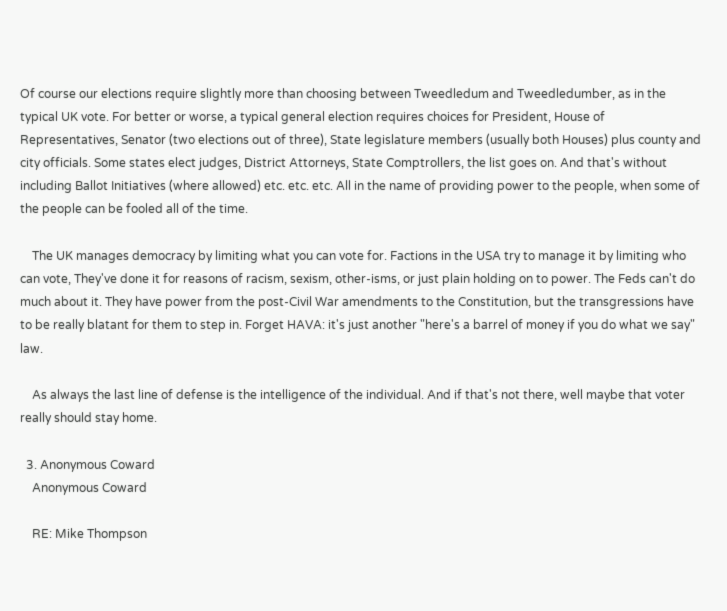Of course our elections require slightly more than choosing between Tweedledum and Tweedledumber, as in the typical UK vote. For better or worse, a typical general election requires choices for President, House of Representatives, Senator (two elections out of three), State legislature members (usually both Houses) plus county and city officials. Some states elect judges, District Attorneys, State Comptrollers, the list goes on. And that's without including Ballot Initiatives (where allowed) etc. etc. etc. All in the name of providing power to the people, when some of the people can be fooled all of the time.

    The UK manages democracy by limiting what you can vote for. Factions in the USA try to manage it by limiting who can vote, They've done it for reasons of racism, sexism, other-isms, or just plain holding on to power. The Feds can't do much about it. They have power from the post-Civil War amendments to the Constitution, but the transgressions have to be really blatant for them to step in. Forget HAVA: it's just another "here's a barrel of money if you do what we say" law.

    As always the last line of defense is the intelligence of the individual. And if that's not there, well maybe that voter really should stay home.

  3. Anonymous Coward
    Anonymous Coward

    RE: Mike Thompson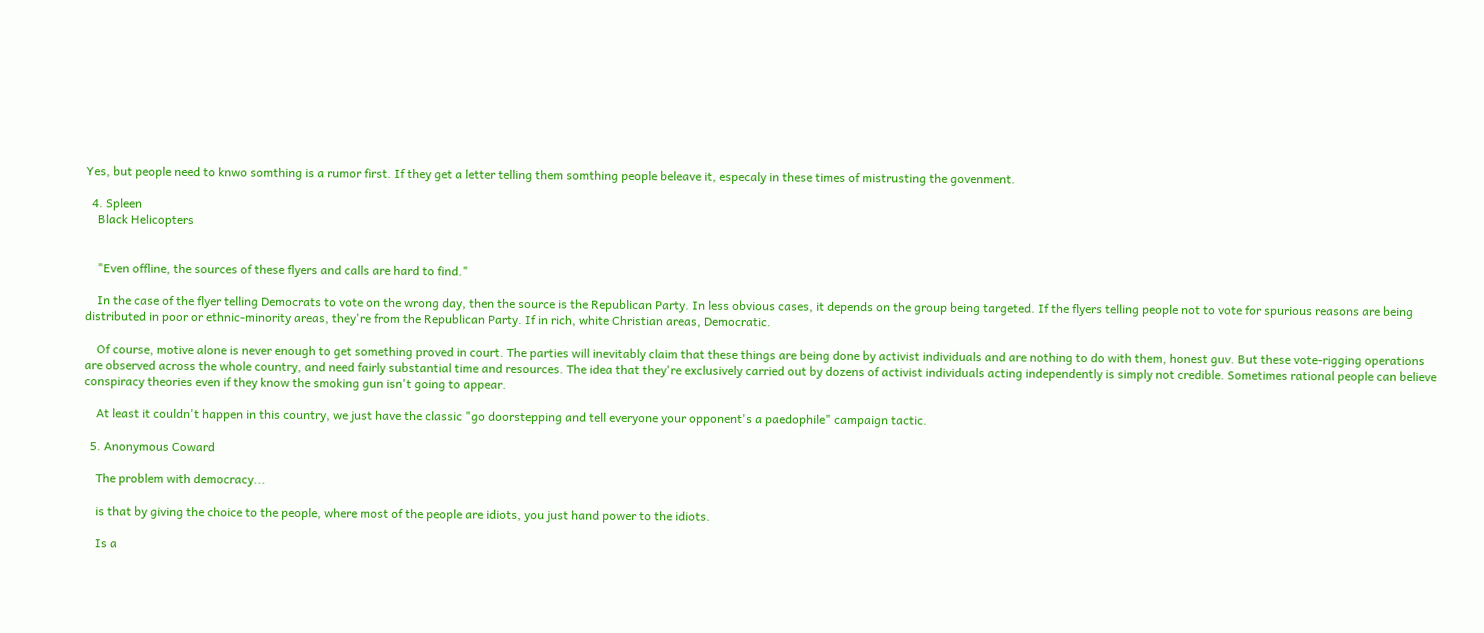Yes, but people need to knwo somthing is a rumor first. If they get a letter telling them somthing people beleave it, especaly in these times of mistrusting the govenment.

  4. Spleen
    Black Helicopters


    "Even offline, the sources of these flyers and calls are hard to find."

    In the case of the flyer telling Democrats to vote on the wrong day, then the source is the Republican Party. In less obvious cases, it depends on the group being targeted. If the flyers telling people not to vote for spurious reasons are being distributed in poor or ethnic-minority areas, they're from the Republican Party. If in rich, white Christian areas, Democratic.

    Of course, motive alone is never enough to get something proved in court. The parties will inevitably claim that these things are being done by activist individuals and are nothing to do with them, honest guv. But these vote-rigging operations are observed across the whole country, and need fairly substantial time and resources. The idea that they're exclusively carried out by dozens of activist individuals acting independently is simply not credible. Sometimes rational people can believe conspiracy theories even if they know the smoking gun isn't going to appear.

    At least it couldn't happen in this country, we just have the classic "go doorstepping and tell everyone your opponent's a paedophile" campaign tactic.

  5. Anonymous Coward

    The problem with democracy...

    is that by giving the choice to the people, where most of the people are idiots, you just hand power to the idiots.

    Is a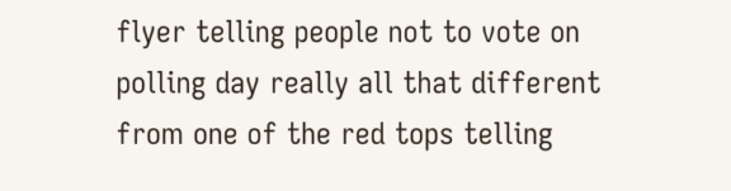flyer telling people not to vote on polling day really all that different from one of the red tops telling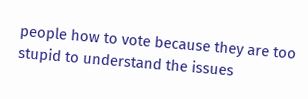people how to vote because they are too stupid to understand the issues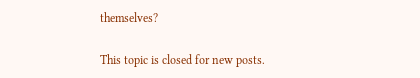themselves?

This topic is closed for new posts.